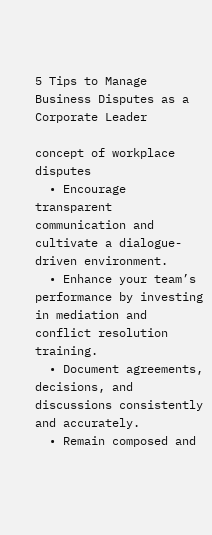5 Tips to Manage Business Disputes as a Corporate Leader

concept of workplace disputes
  • Encourage transparent communication and cultivate a dialogue-driven environment.
  • Enhance your team’s performance by investing in mediation and conflict resolution training.
  • Document agreements, decisions, and discussions consistently and accurately.
  • Remain composed and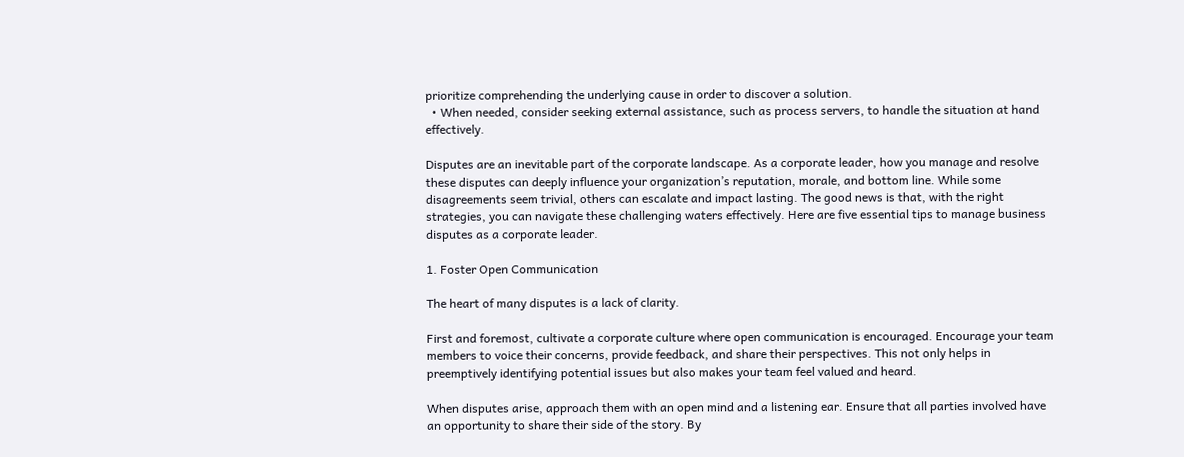prioritize comprehending the underlying cause in order to discover a solution.
  • When needed, consider seeking external assistance, such as process servers, to handle the situation at hand effectively.

Disputes are an inevitable part of the corporate landscape. As a corporate leader, how you manage and resolve these disputes can deeply influence your organization’s reputation, morale, and bottom line. While some disagreements seem trivial, others can escalate and impact lasting. The good news is that, with the right strategies, you can navigate these challenging waters effectively. Here are five essential tips to manage business disputes as a corporate leader.

1. Foster Open Communication

The heart of many disputes is a lack of clarity.

First and foremost, cultivate a corporate culture where open communication is encouraged. Encourage your team members to voice their concerns, provide feedback, and share their perspectives. This not only helps in preemptively identifying potential issues but also makes your team feel valued and heard.

When disputes arise, approach them with an open mind and a listening ear. Ensure that all parties involved have an opportunity to share their side of the story. By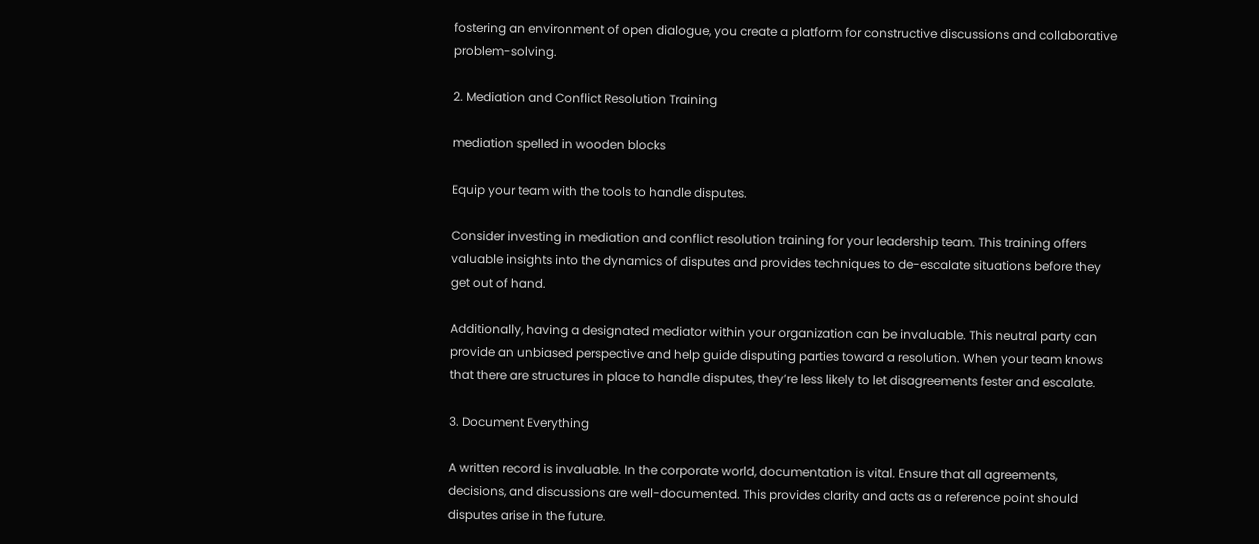fostering an environment of open dialogue, you create a platform for constructive discussions and collaborative problem-solving.

2. Mediation and Conflict Resolution Training

mediation spelled in wooden blocks

Equip your team with the tools to handle disputes.

Consider investing in mediation and conflict resolution training for your leadership team. This training offers valuable insights into the dynamics of disputes and provides techniques to de-escalate situations before they get out of hand.

Additionally, having a designated mediator within your organization can be invaluable. This neutral party can provide an unbiased perspective and help guide disputing parties toward a resolution. When your team knows that there are structures in place to handle disputes, they’re less likely to let disagreements fester and escalate.

3. Document Everything

A written record is invaluable. In the corporate world, documentation is vital. Ensure that all agreements, decisions, and discussions are well-documented. This provides clarity and acts as a reference point should disputes arise in the future.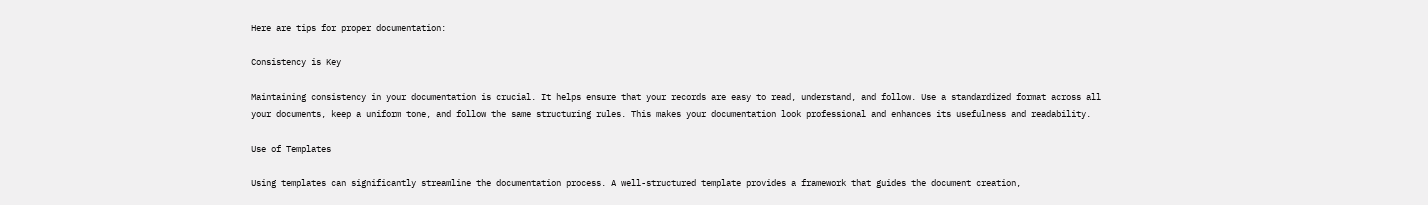Here are tips for proper documentation:

Consistency is Key

Maintaining consistency in your documentation is crucial. It helps ensure that your records are easy to read, understand, and follow. Use a standardized format across all your documents, keep a uniform tone, and follow the same structuring rules. This makes your documentation look professional and enhances its usefulness and readability.

Use of Templates

Using templates can significantly streamline the documentation process. A well-structured template provides a framework that guides the document creation,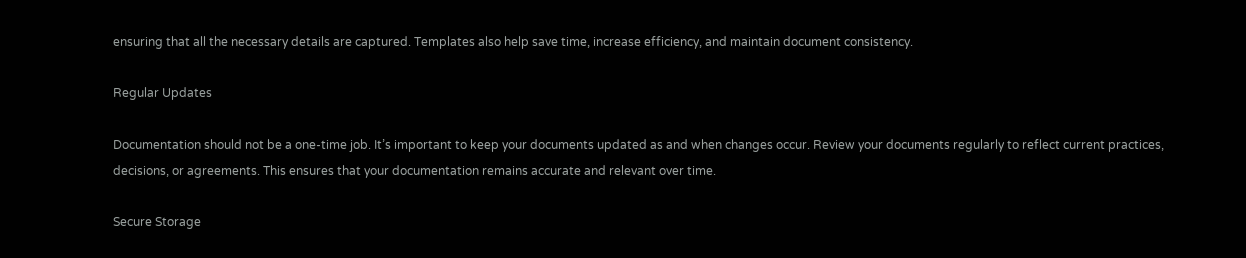ensuring that all the necessary details are captured. Templates also help save time, increase efficiency, and maintain document consistency.

Regular Updates

Documentation should not be a one-time job. It’s important to keep your documents updated as and when changes occur. Review your documents regularly to reflect current practices, decisions, or agreements. This ensures that your documentation remains accurate and relevant over time.

Secure Storage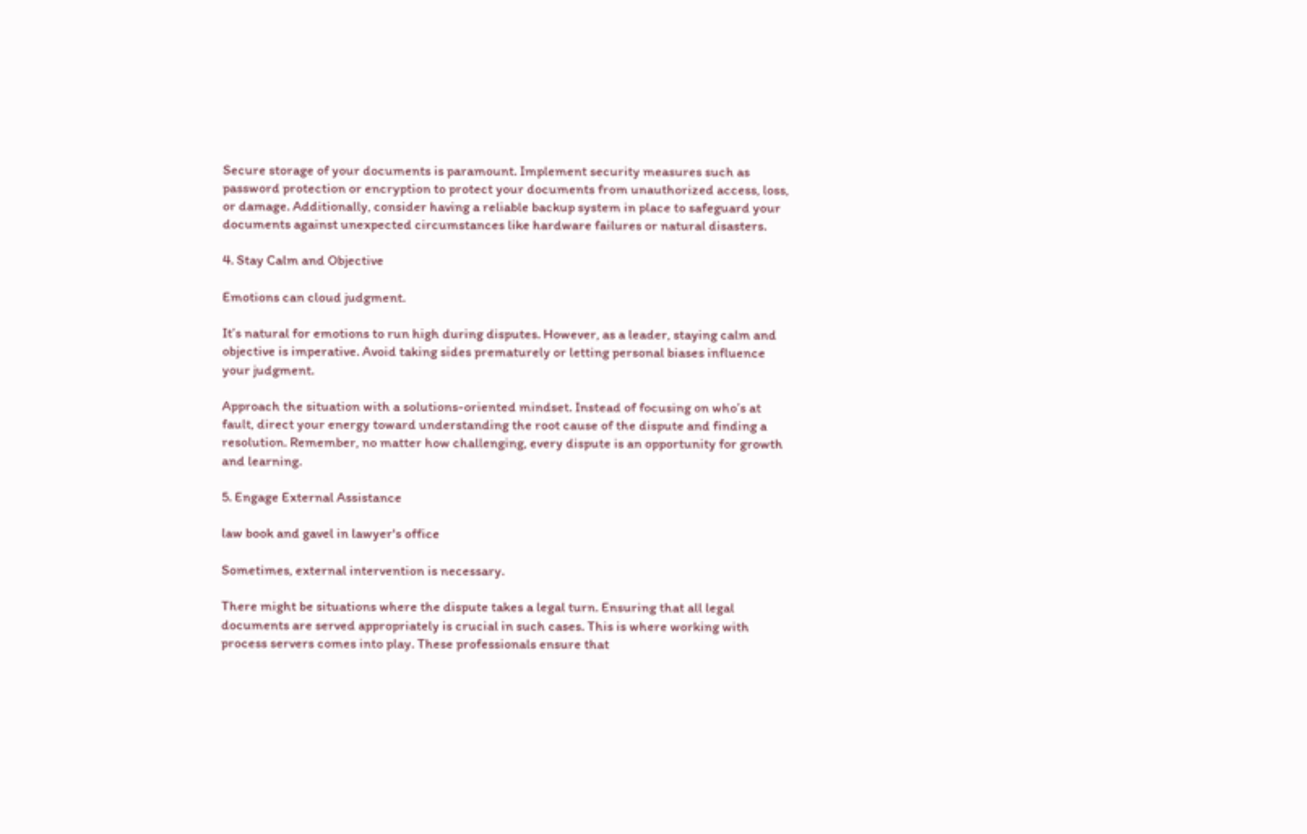Secure storage of your documents is paramount. Implement security measures such as password protection or encryption to protect your documents from unauthorized access, loss, or damage. Additionally, consider having a reliable backup system in place to safeguard your documents against unexpected circumstances like hardware failures or natural disasters.

4. Stay Calm and Objective

Emotions can cloud judgment.

It’s natural for emotions to run high during disputes. However, as a leader, staying calm and objective is imperative. Avoid taking sides prematurely or letting personal biases influence your judgment.

Approach the situation with a solutions-oriented mindset. Instead of focusing on who’s at fault, direct your energy toward understanding the root cause of the dispute and finding a resolution. Remember, no matter how challenging, every dispute is an opportunity for growth and learning.

5. Engage External Assistance

law book and gavel in lawyer's office

Sometimes, external intervention is necessary.

There might be situations where the dispute takes a legal turn. Ensuring that all legal documents are served appropriately is crucial in such cases. This is where working with process servers comes into play. These professionals ensure that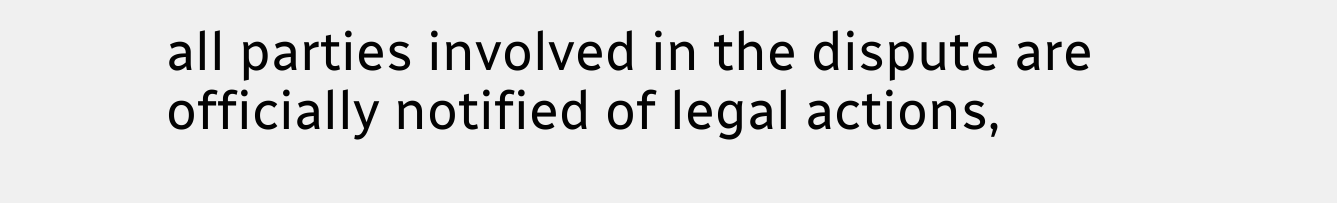all parties involved in the dispute are officially notified of legal actions,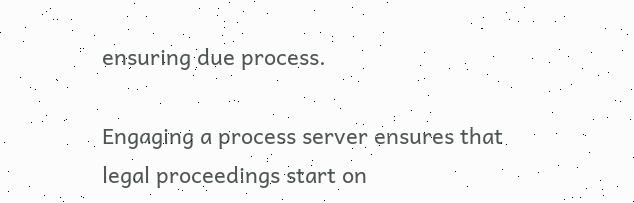ensuring due process.

Engaging a process server ensures that legal proceedings start on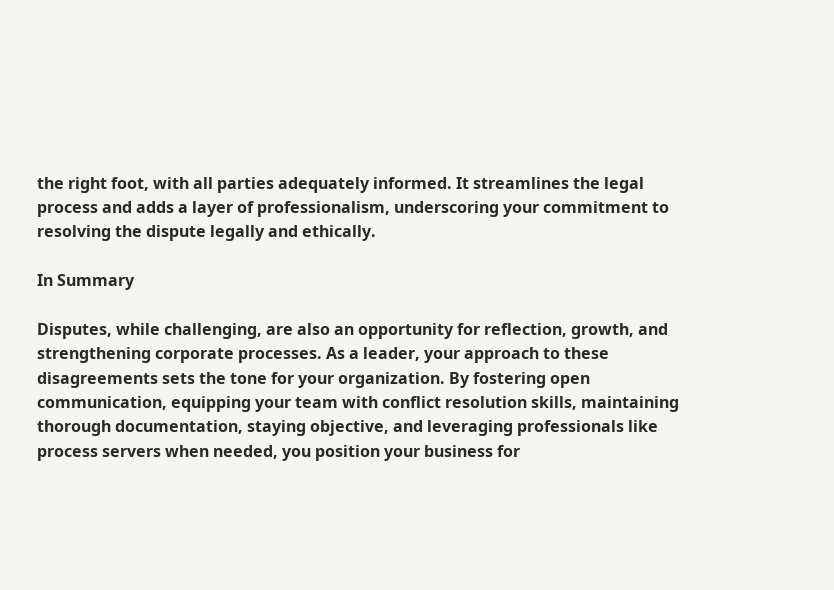the right foot, with all parties adequately informed. It streamlines the legal process and adds a layer of professionalism, underscoring your commitment to resolving the dispute legally and ethically.

In Summary

Disputes, while challenging, are also an opportunity for reflection, growth, and strengthening corporate processes. As a leader, your approach to these disagreements sets the tone for your organization. By fostering open communication, equipping your team with conflict resolution skills, maintaining thorough documentation, staying objective, and leveraging professionals like process servers when needed, you position your business for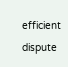efficient dispute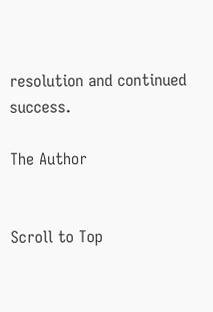resolution and continued success.

The Author


Scroll to Top